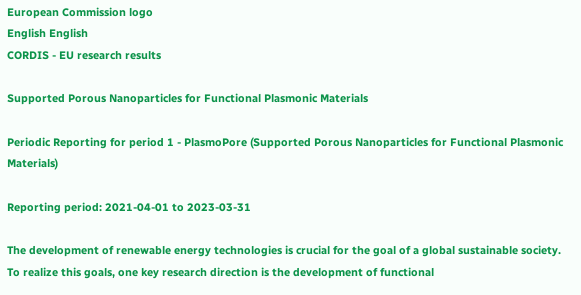European Commission logo
English English
CORDIS - EU research results

Supported Porous Nanoparticles for Functional Plasmonic Materials

Periodic Reporting for period 1 - PlasmoPore (Supported Porous Nanoparticles for Functional Plasmonic Materials)

Reporting period: 2021-04-01 to 2023-03-31

The development of renewable energy technologies is crucial for the goal of a global sustainable society. To realize this goals, one key research direction is the development of functional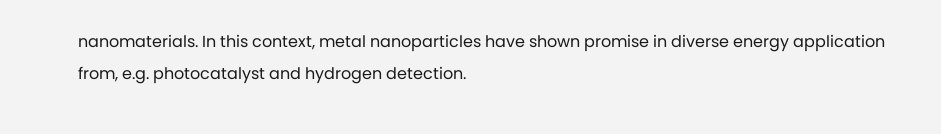nanomaterials. In this context, metal nanoparticles have shown promise in diverse energy application from, e.g. photocatalyst and hydrogen detection.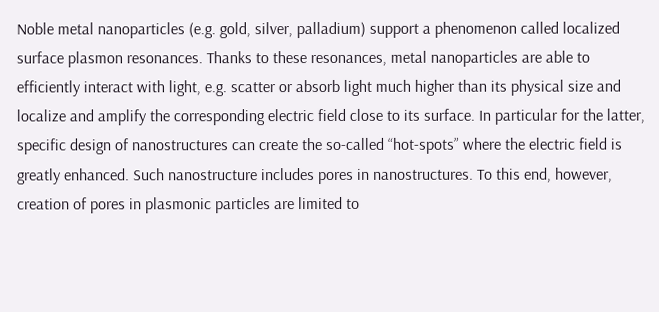Noble metal nanoparticles (e.g. gold, silver, palladium) support a phenomenon called localized surface plasmon resonances. Thanks to these resonances, metal nanoparticles are able to efficiently interact with light, e.g. scatter or absorb light much higher than its physical size and localize and amplify the corresponding electric field close to its surface. In particular for the latter, specific design of nanostructures can create the so-called “hot-spots” where the electric field is greatly enhanced. Such nanostructure includes pores in nanostructures. To this end, however, creation of pores in plasmonic particles are limited to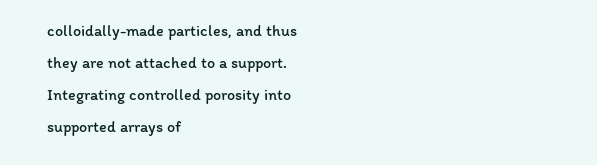colloidally-made particles, and thus they are not attached to a support.
Integrating controlled porosity into supported arrays of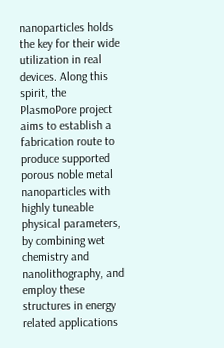nanoparticles holds the key for their wide utilization in real devices. Along this spirit, the PlasmoPore project aims to establish a fabrication route to produce supported porous noble metal nanoparticles with highly tuneable physical parameters, by combining wet chemistry and nanolithography, and employ these structures in energy related applications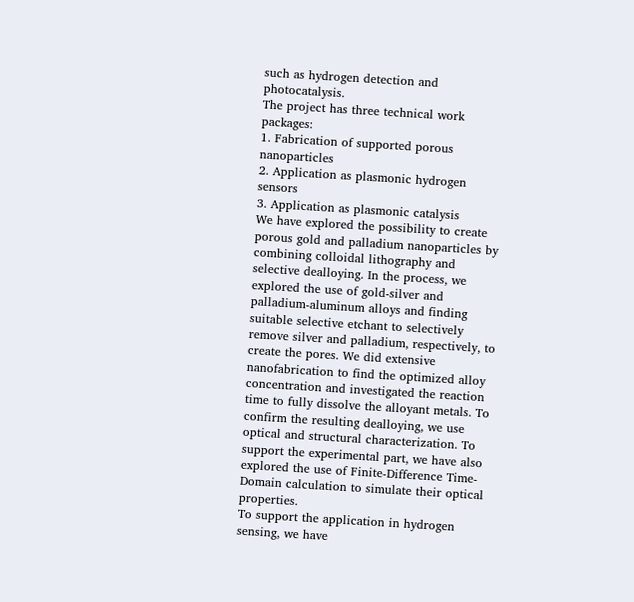such as hydrogen detection and photocatalysis.
The project has three technical work packages:
1. Fabrication of supported porous nanoparticles
2. Application as plasmonic hydrogen sensors
3. Application as plasmonic catalysis
We have explored the possibility to create porous gold and palladium nanoparticles by combining colloidal lithography and selective dealloying. In the process, we explored the use of gold-silver and palladium-aluminum alloys and finding suitable selective etchant to selectively remove silver and palladium, respectively, to create the pores. We did extensive nanofabrication to find the optimized alloy concentration and investigated the reaction time to fully dissolve the alloyant metals. To confirm the resulting dealloying, we use optical and structural characterization. To support the experimental part, we have also explored the use of Finite-Difference Time-Domain calculation to simulate their optical properties.
To support the application in hydrogen sensing, we have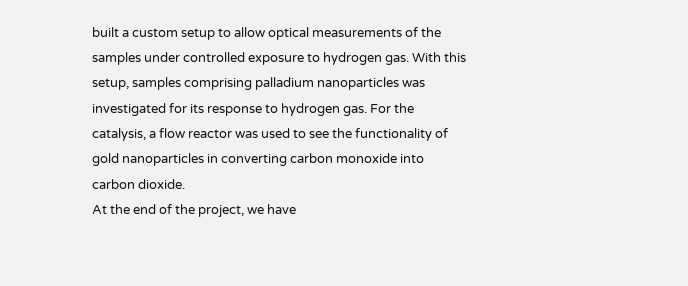built a custom setup to allow optical measurements of the samples under controlled exposure to hydrogen gas. With this setup, samples comprising palladium nanoparticles was investigated for its response to hydrogen gas. For the catalysis, a flow reactor was used to see the functionality of gold nanoparticles in converting carbon monoxide into carbon dioxide.
At the end of the project, we have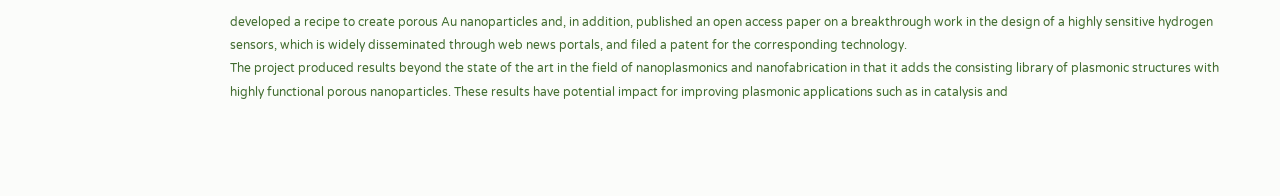developed a recipe to create porous Au nanoparticles and, in addition, published an open access paper on a breakthrough work in the design of a highly sensitive hydrogen sensors, which is widely disseminated through web news portals, and filed a patent for the corresponding technology.
The project produced results beyond the state of the art in the field of nanoplasmonics and nanofabrication in that it adds the consisting library of plasmonic structures with highly functional porous nanoparticles. These results have potential impact for improving plasmonic applications such as in catalysis and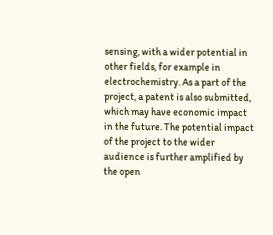sensing, with a wider potential in other fields, for example in electrochemistry. As a part of the project, a patent is also submitted, which may have economic impact in the future. The potential impact of the project to the wider audience is further amplified by the open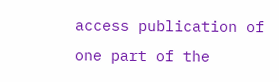access publication of one part of the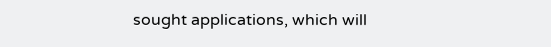sought applications, which will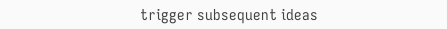trigger subsequent ideas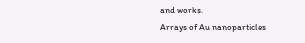and works.
Arrays of Au nanoparticles